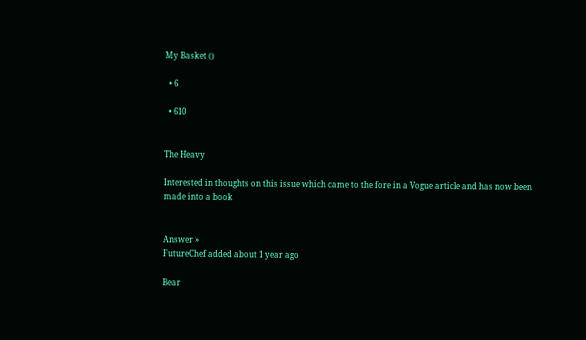My Basket ()

  • 6

  • 610


The Heavy

Interested in thoughts on this issue which came to the fore in a Vogue article and has now been made into a book


Answer »
FutureChef added about 1 year ago

Bear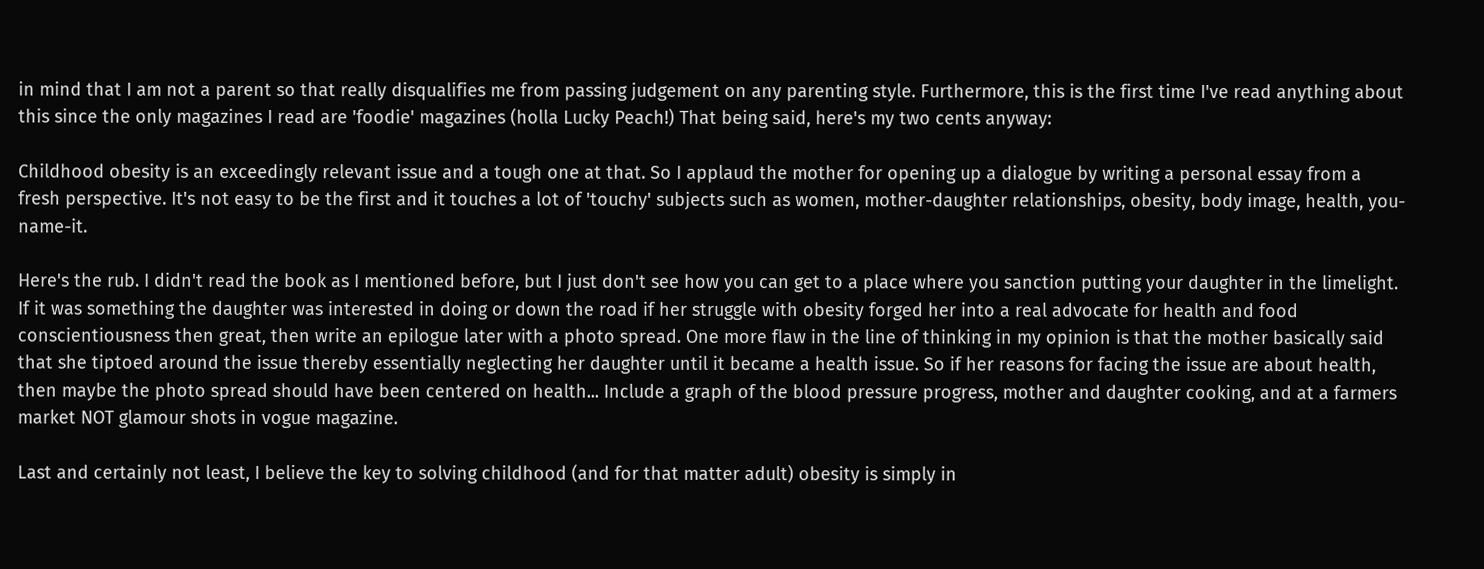in mind that I am not a parent so that really disqualifies me from passing judgement on any parenting style. Furthermore, this is the first time I've read anything about this since the only magazines I read are 'foodie' magazines (holla Lucky Peach!) That being said, here's my two cents anyway:

Childhood obesity is an exceedingly relevant issue and a tough one at that. So I applaud the mother for opening up a dialogue by writing a personal essay from a fresh perspective. It's not easy to be the first and it touches a lot of 'touchy' subjects such as women, mother-daughter relationships, obesity, body image, health, you-name-it.

Here's the rub. I didn't read the book as I mentioned before, but I just don't see how you can get to a place where you sanction putting your daughter in the limelight. If it was something the daughter was interested in doing or down the road if her struggle with obesity forged her into a real advocate for health and food conscientiousness then great, then write an epilogue later with a photo spread. One more flaw in the line of thinking in my opinion is that the mother basically said that she tiptoed around the issue thereby essentially neglecting her daughter until it became a health issue. So if her reasons for facing the issue are about health, then maybe the photo spread should have been centered on health... Include a graph of the blood pressure progress, mother and daughter cooking, and at a farmers market NOT glamour shots in vogue magazine.

Last and certainly not least, I believe the key to solving childhood (and for that matter adult) obesity is simply in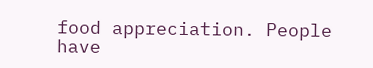food appreciation. People have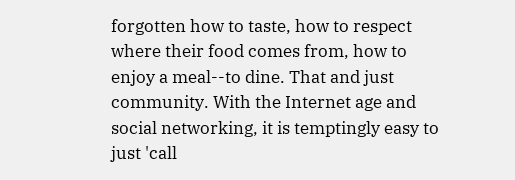forgotten how to taste, how to respect where their food comes from, how to enjoy a meal--to dine. That and just community. With the Internet age and social networking, it is temptingly easy to just 'call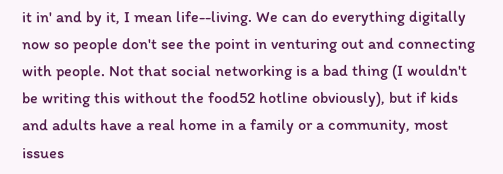it in' and by it, I mean life--living. We can do everything digitally now so people don't see the point in venturing out and connecting with people. Not that social networking is a bad thing (I wouldn't be writing this without the food52 hotline obviously), but if kids and adults have a real home in a family or a community, most issues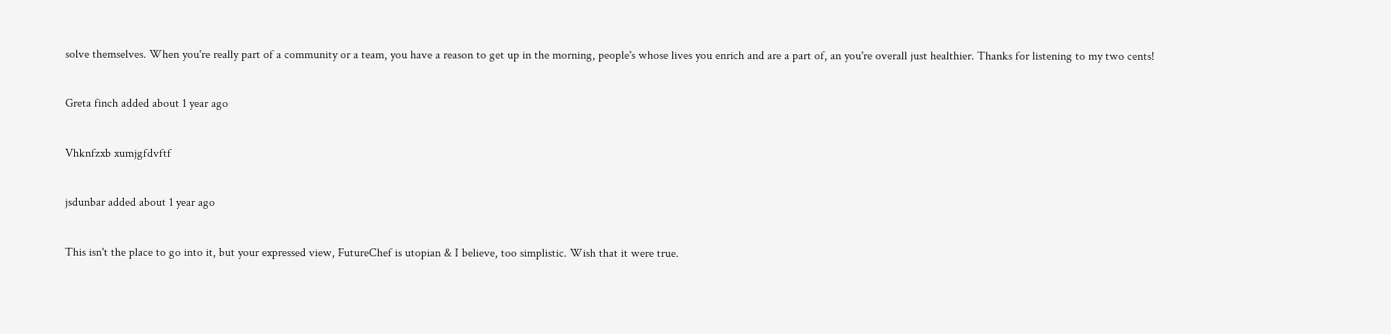solve themselves. When you're really part of a community or a team, you have a reason to get up in the morning, people's whose lives you enrich and are a part of, an you're overall just healthier. Thanks for listening to my two cents!

Greta finch added about 1 year ago

Vhknfzxb xumjgfdvftf

jsdunbar added about 1 year ago

This isn't the place to go into it, but your expressed view, FutureChef is utopian & I believe, too simplistic. Wish that it were true.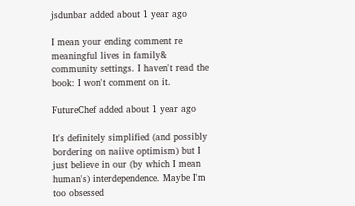jsdunbar added about 1 year ago

I mean your ending comment re meaningful lives in family& community settings. I haven't read the book: I won't comment on it.

FutureChef added about 1 year ago

It's definitely simplified (and possibly bordering on naiive optimism) but I just believe in our (by which I mean human's) interdependence. Maybe I'm too obsessed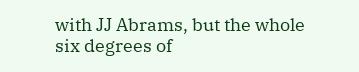with JJ Abrams, but the whole six degrees of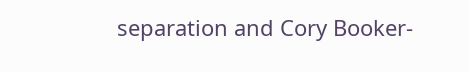separation and Cory Booker-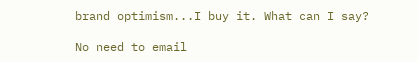brand optimism...I buy it. What can I say?

No need to email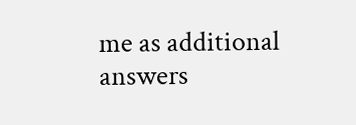me as additional
answers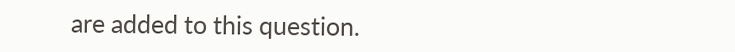are added to this question.